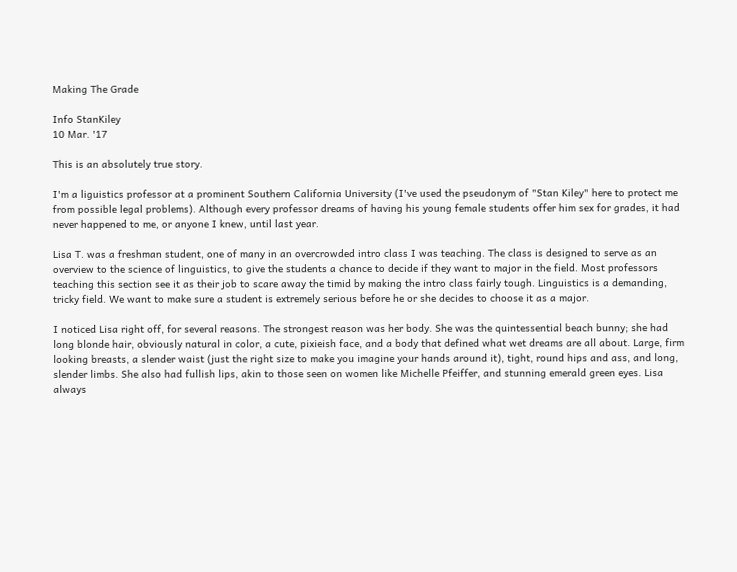Making The Grade

Info StanKiley
10 Mar. '17

This is an absolutely true story.

I'm a liguistics professor at a prominent Southern California University (I've used the pseudonym of "Stan Kiley" here to protect me from possible legal problems). Although every professor dreams of having his young female students offer him sex for grades, it had never happened to me, or anyone I knew, until last year.

Lisa T. was a freshman student, one of many in an overcrowded intro class I was teaching. The class is designed to serve as an overview to the science of linguistics, to give the students a chance to decide if they want to major in the field. Most professors teaching this section see it as their job to scare away the timid by making the intro class fairly tough. Linguistics is a demanding, tricky field. We want to make sure a student is extremely serious before he or she decides to choose it as a major.

I noticed Lisa right off, for several reasons. The strongest reason was her body. She was the quintessential beach bunny; she had long blonde hair, obviously natural in color, a cute, pixieish face, and a body that defined what wet dreams are all about. Large, firm looking breasts, a slender waist (just the right size to make you imagine your hands around it), tight, round hips and ass, and long, slender limbs. She also had fullish lips, akin to those seen on women like Michelle Pfeiffer, and stunning emerald green eyes. Lisa always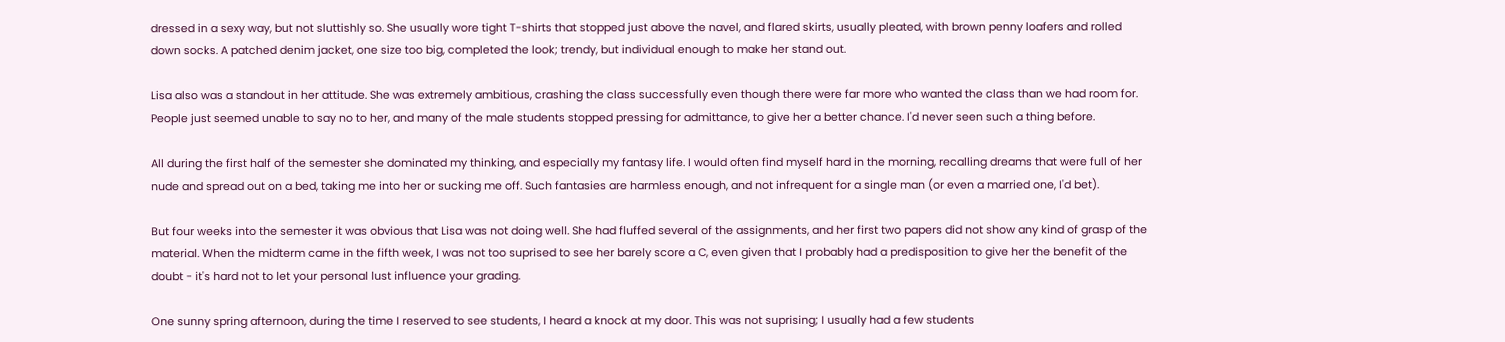dressed in a sexy way, but not sluttishly so. She usually wore tight T-shirts that stopped just above the navel, and flared skirts, usually pleated, with brown penny loafers and rolled down socks. A patched denim jacket, one size too big, completed the look; trendy, but individual enough to make her stand out.

Lisa also was a standout in her attitude. She was extremely ambitious, crashing the class successfully even though there were far more who wanted the class than we had room for. People just seemed unable to say no to her, and many of the male students stopped pressing for admittance, to give her a better chance. I'd never seen such a thing before.

All during the first half of the semester she dominated my thinking, and especially my fantasy life. I would often find myself hard in the morning, recalling dreams that were full of her nude and spread out on a bed, taking me into her or sucking me off. Such fantasies are harmless enough, and not infrequent for a single man (or even a married one, I'd bet).

But four weeks into the semester it was obvious that Lisa was not doing well. She had fluffed several of the assignments, and her first two papers did not show any kind of grasp of the material. When the midterm came in the fifth week, I was not too suprised to see her barely score a C, even given that I probably had a predisposition to give her the benefit of the doubt - it's hard not to let your personal lust influence your grading.

One sunny spring afternoon, during the time I reserved to see students, I heard a knock at my door. This was not suprising; I usually had a few students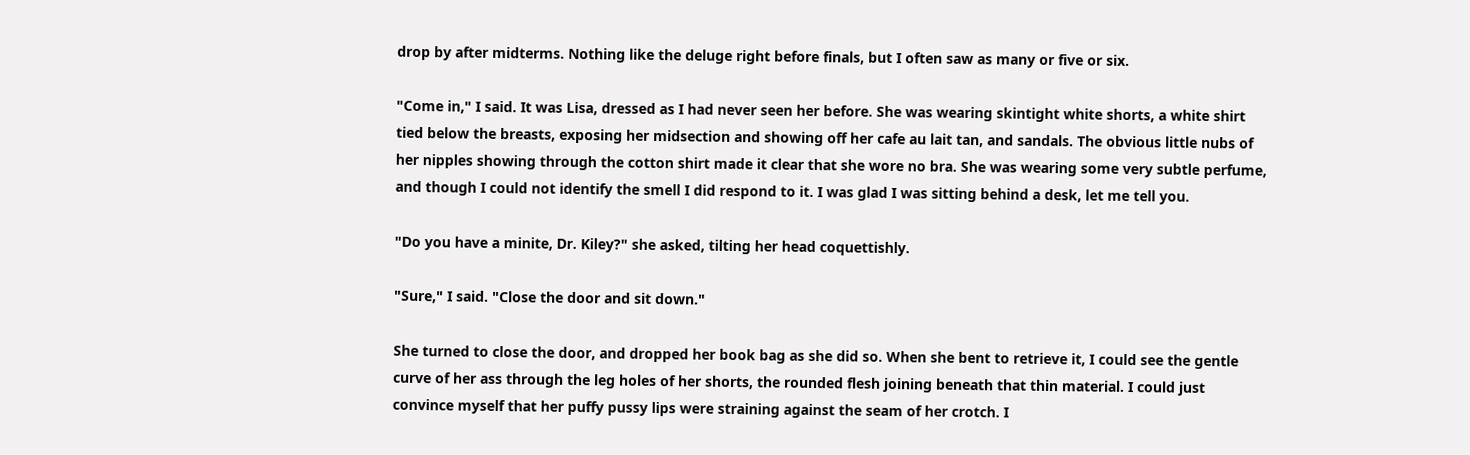drop by after midterms. Nothing like the deluge right before finals, but I often saw as many or five or six.

"Come in," I said. It was Lisa, dressed as I had never seen her before. She was wearing skintight white shorts, a white shirt tied below the breasts, exposing her midsection and showing off her cafe au lait tan, and sandals. The obvious little nubs of her nipples showing through the cotton shirt made it clear that she wore no bra. She was wearing some very subtle perfume, and though I could not identify the smell I did respond to it. I was glad I was sitting behind a desk, let me tell you.

"Do you have a minite, Dr. Kiley?" she asked, tilting her head coquettishly.

"Sure," I said. "Close the door and sit down."

She turned to close the door, and dropped her book bag as she did so. When she bent to retrieve it, I could see the gentle curve of her ass through the leg holes of her shorts, the rounded flesh joining beneath that thin material. I could just convince myself that her puffy pussy lips were straining against the seam of her crotch. I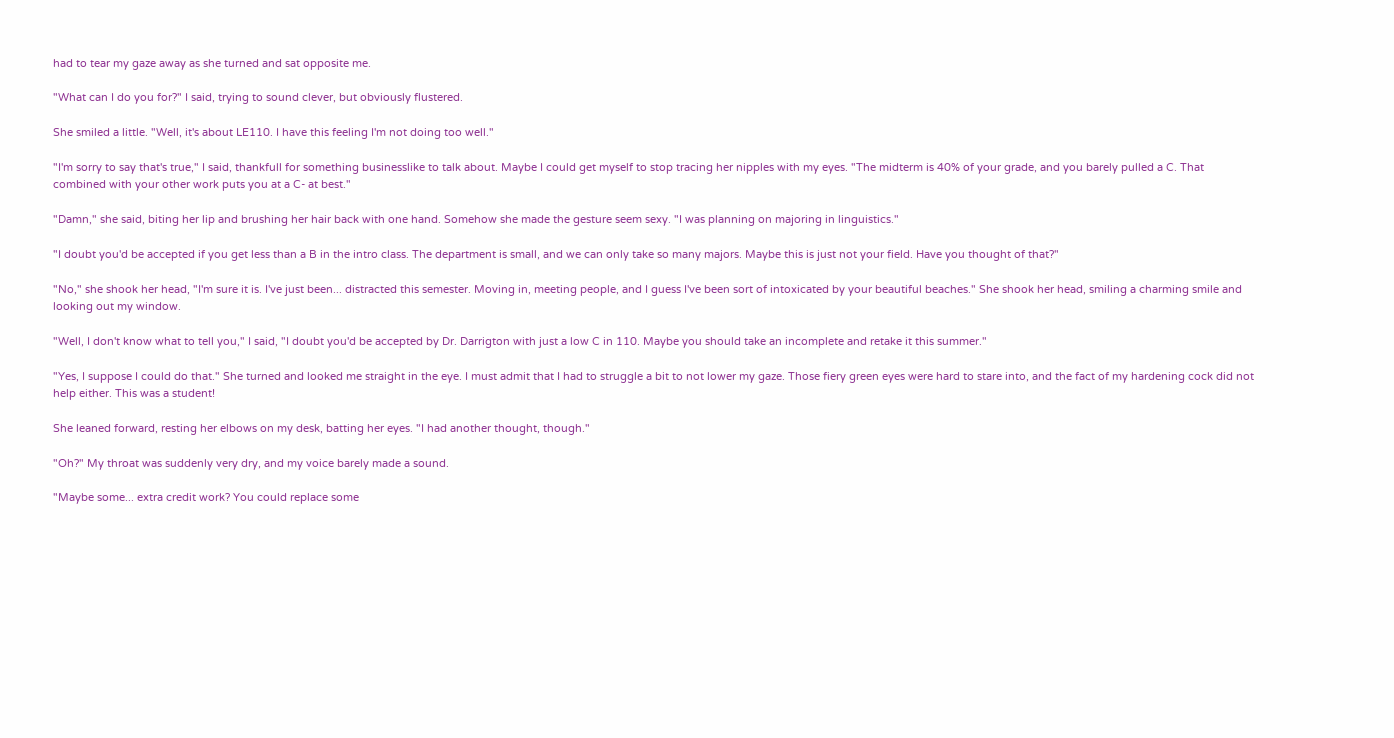had to tear my gaze away as she turned and sat opposite me.

"What can I do you for?" I said, trying to sound clever, but obviously flustered.

She smiled a little. "Well, it's about LE110. I have this feeling I'm not doing too well."

"I'm sorry to say that's true," I said, thankfull for something businesslike to talk about. Maybe I could get myself to stop tracing her nipples with my eyes. "The midterm is 40% of your grade, and you barely pulled a C. That combined with your other work puts you at a C- at best."

"Damn," she said, biting her lip and brushing her hair back with one hand. Somehow she made the gesture seem sexy. "I was planning on majoring in linguistics."

"I doubt you'd be accepted if you get less than a B in the intro class. The department is small, and we can only take so many majors. Maybe this is just not your field. Have you thought of that?"

"No," she shook her head, "I'm sure it is. I've just been... distracted this semester. Moving in, meeting people, and I guess I've been sort of intoxicated by your beautiful beaches." She shook her head, smiling a charming smile and looking out my window.

"Well, I don't know what to tell you," I said, "I doubt you'd be accepted by Dr. Darrigton with just a low C in 110. Maybe you should take an incomplete and retake it this summer."

"Yes, I suppose I could do that." She turned and looked me straight in the eye. I must admit that I had to struggle a bit to not lower my gaze. Those fiery green eyes were hard to stare into, and the fact of my hardening cock did not help either. This was a student!

She leaned forward, resting her elbows on my desk, batting her eyes. "I had another thought, though."

"Oh?" My throat was suddenly very dry, and my voice barely made a sound.

"Maybe some... extra credit work? You could replace some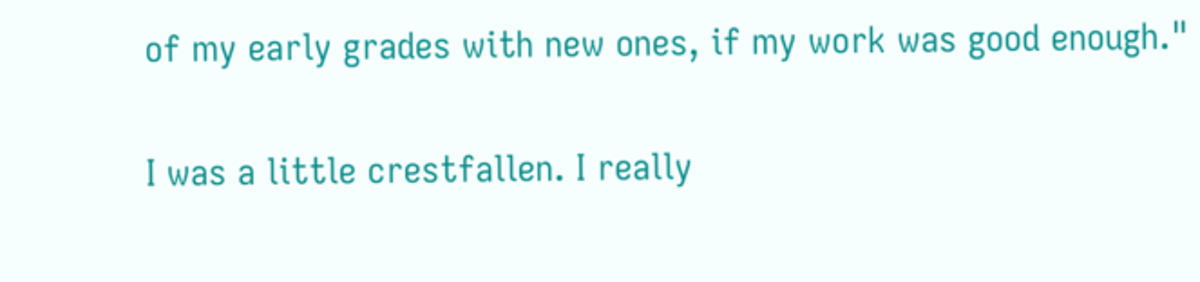of my early grades with new ones, if my work was good enough."

I was a little crestfallen. I really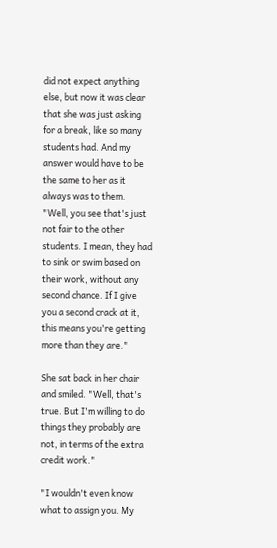did not expect anything else, but now it was clear that she was just asking for a break, like so many students had. And my answer would have to be the same to her as it always was to them. "Well, you see that's just not fair to the other students. I mean, they had to sink or swim based on their work, without any second chance. If I give you a second crack at it, this means you're getting more than they are."

She sat back in her chair and smiled. "Well, that's true. But I'm willing to do things they probably are not, in terms of the extra credit work."

"I wouldn't even know what to assign you. My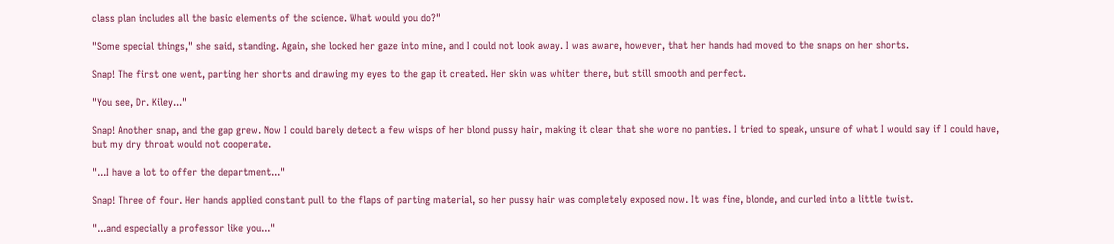class plan includes all the basic elements of the science. What would you do?"

"Some special things," she said, standing. Again, she locked her gaze into mine, and I could not look away. I was aware, however, that her hands had moved to the snaps on her shorts.

Snap! The first one went, parting her shorts and drawing my eyes to the gap it created. Her skin was whiter there, but still smooth and perfect.

"You see, Dr. Kiley..."

Snap! Another snap, and the gap grew. Now I could barely detect a few wisps of her blond pussy hair, making it clear that she wore no panties. I tried to speak, unsure of what I would say if I could have, but my dry throat would not cooperate.

"...I have a lot to offer the department..."

Snap! Three of four. Her hands applied constant pull to the flaps of parting material, so her pussy hair was completely exposed now. It was fine, blonde, and curled into a little twist.

"...and especially a professor like you..."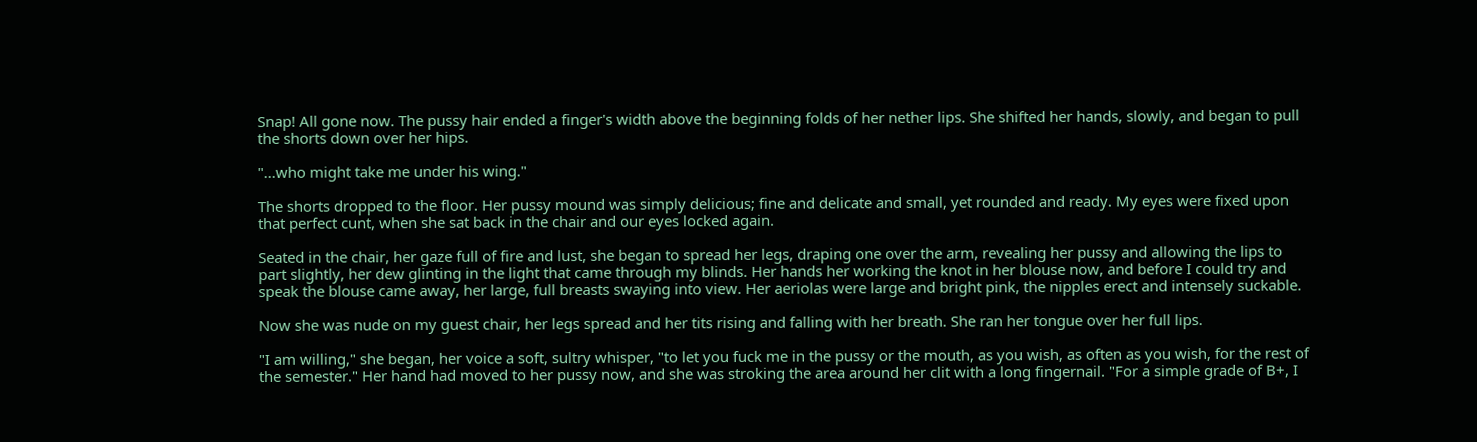Snap! All gone now. The pussy hair ended a finger's width above the beginning folds of her nether lips. She shifted her hands, slowly, and began to pull the shorts down over her hips.

"...who might take me under his wing."

The shorts dropped to the floor. Her pussy mound was simply delicious; fine and delicate and small, yet rounded and ready. My eyes were fixed upon that perfect cunt, when she sat back in the chair and our eyes locked again.

Seated in the chair, her gaze full of fire and lust, she began to spread her legs, draping one over the arm, revealing her pussy and allowing the lips to part slightly, her dew glinting in the light that came through my blinds. Her hands her working the knot in her blouse now, and before I could try and speak the blouse came away, her large, full breasts swaying into view. Her aeriolas were large and bright pink, the nipples erect and intensely suckable.

Now she was nude on my guest chair, her legs spread and her tits rising and falling with her breath. She ran her tongue over her full lips.

"I am willing," she began, her voice a soft, sultry whisper, "to let you fuck me in the pussy or the mouth, as you wish, as often as you wish, for the rest of the semester." Her hand had moved to her pussy now, and she was stroking the area around her clit with a long fingernail. "For a simple grade of B+, I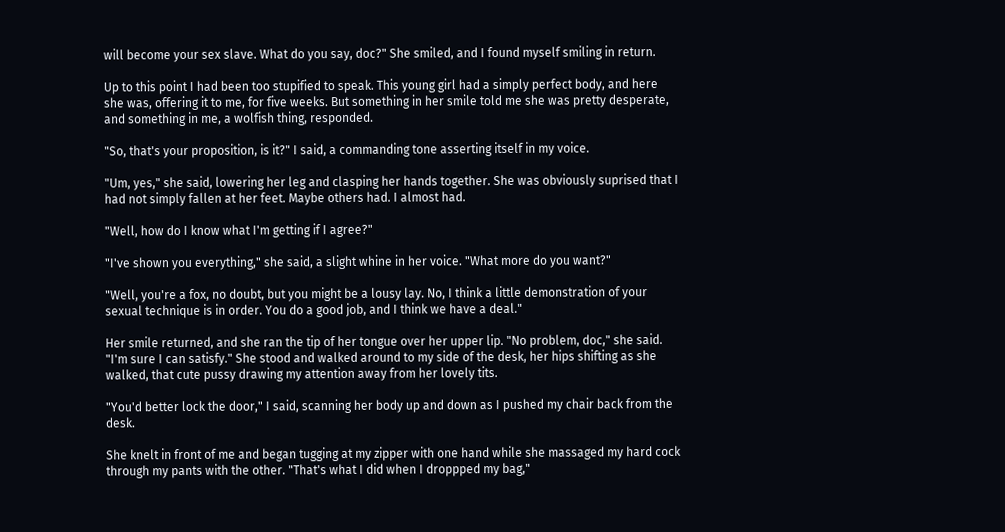will become your sex slave. What do you say, doc?" She smiled, and I found myself smiling in return.

Up to this point I had been too stupified to speak. This young girl had a simply perfect body, and here she was, offering it to me, for five weeks. But something in her smile told me she was pretty desperate, and something in me, a wolfish thing, responded.

"So, that's your proposition, is it?" I said, a commanding tone asserting itself in my voice.

"Um, yes," she said, lowering her leg and clasping her hands together. She was obviously suprised that I had not simply fallen at her feet. Maybe others had. I almost had.

"Well, how do I know what I'm getting if I agree?"

"I've shown you everything," she said, a slight whine in her voice. "What more do you want?"

"Well, you're a fox, no doubt, but you might be a lousy lay. No, I think a little demonstration of your sexual technique is in order. You do a good job, and I think we have a deal."

Her smile returned, and she ran the tip of her tongue over her upper lip. "No problem, doc," she said. "I'm sure I can satisfy." She stood and walked around to my side of the desk, her hips shifting as she walked, that cute pussy drawing my attention away from her lovely tits.

"You'd better lock the door," I said, scanning her body up and down as I pushed my chair back from the desk.

She knelt in front of me and began tugging at my zipper with one hand while she massaged my hard cock through my pants with the other. "That's what I did when I droppped my bag,"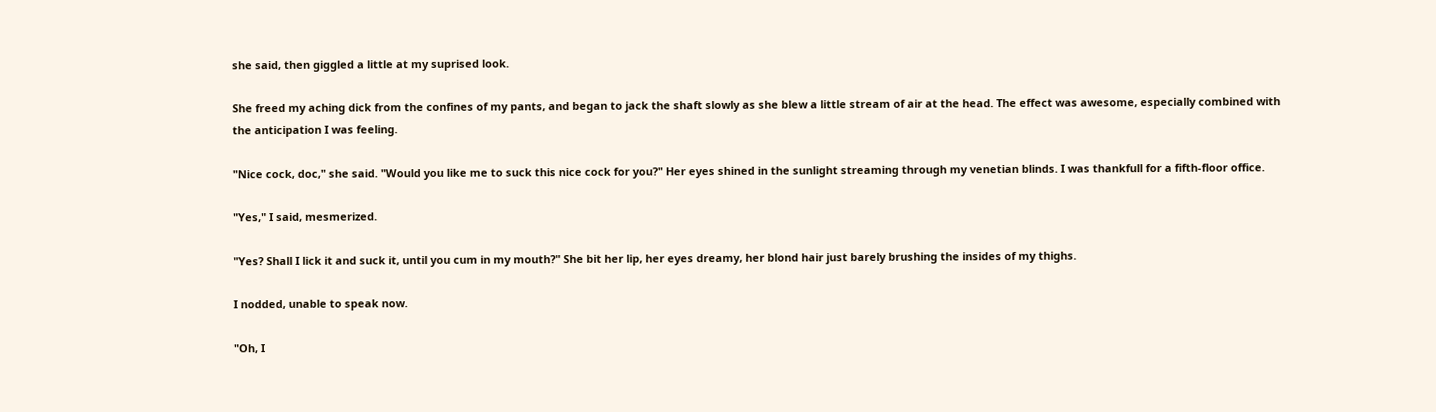she said, then giggled a little at my suprised look.

She freed my aching dick from the confines of my pants, and began to jack the shaft slowly as she blew a little stream of air at the head. The effect was awesome, especially combined with the anticipation I was feeling.

"Nice cock, doc," she said. "Would you like me to suck this nice cock for you?" Her eyes shined in the sunlight streaming through my venetian blinds. I was thankfull for a fifth-floor office.

"Yes," I said, mesmerized.

"Yes? Shall I lick it and suck it, until you cum in my mouth?" She bit her lip, her eyes dreamy, her blond hair just barely brushing the insides of my thighs.

I nodded, unable to speak now.

"Oh, I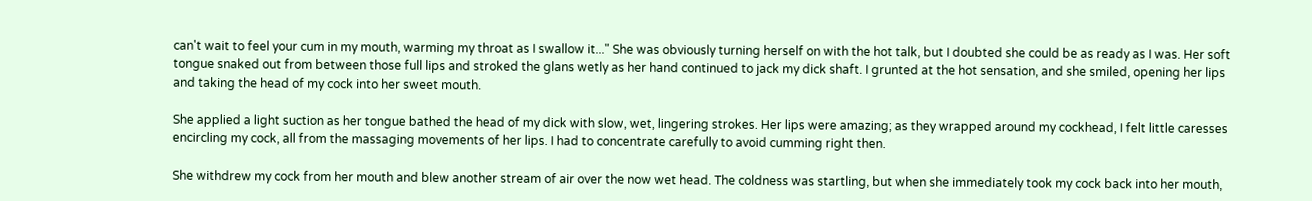can't wait to feel your cum in my mouth, warming my throat as I swallow it..." She was obviously turning herself on with the hot talk, but I doubted she could be as ready as I was. Her soft tongue snaked out from between those full lips and stroked the glans wetly as her hand continued to jack my dick shaft. I grunted at the hot sensation, and she smiled, opening her lips and taking the head of my cock into her sweet mouth.

She applied a light suction as her tongue bathed the head of my dick with slow, wet, lingering strokes. Her lips were amazing; as they wrapped around my cockhead, I felt little caresses encircling my cock, all from the massaging movements of her lips. I had to concentrate carefully to avoid cumming right then.

She withdrew my cock from her mouth and blew another stream of air over the now wet head. The coldness was startling, but when she immediately took my cock back into her mouth,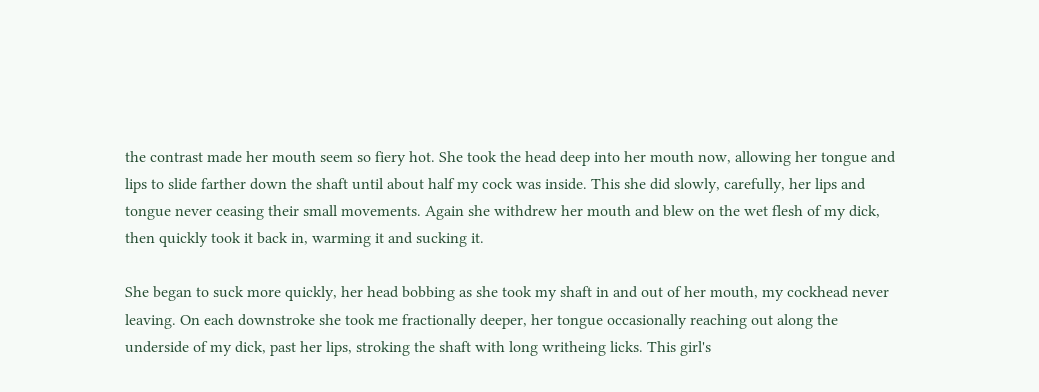the contrast made her mouth seem so fiery hot. She took the head deep into her mouth now, allowing her tongue and lips to slide farther down the shaft until about half my cock was inside. This she did slowly, carefully, her lips and tongue never ceasing their small movements. Again she withdrew her mouth and blew on the wet flesh of my dick, then quickly took it back in, warming it and sucking it.

She began to suck more quickly, her head bobbing as she took my shaft in and out of her mouth, my cockhead never leaving. On each downstroke she took me fractionally deeper, her tongue occasionally reaching out along the underside of my dick, past her lips, stroking the shaft with long writheing licks. This girl's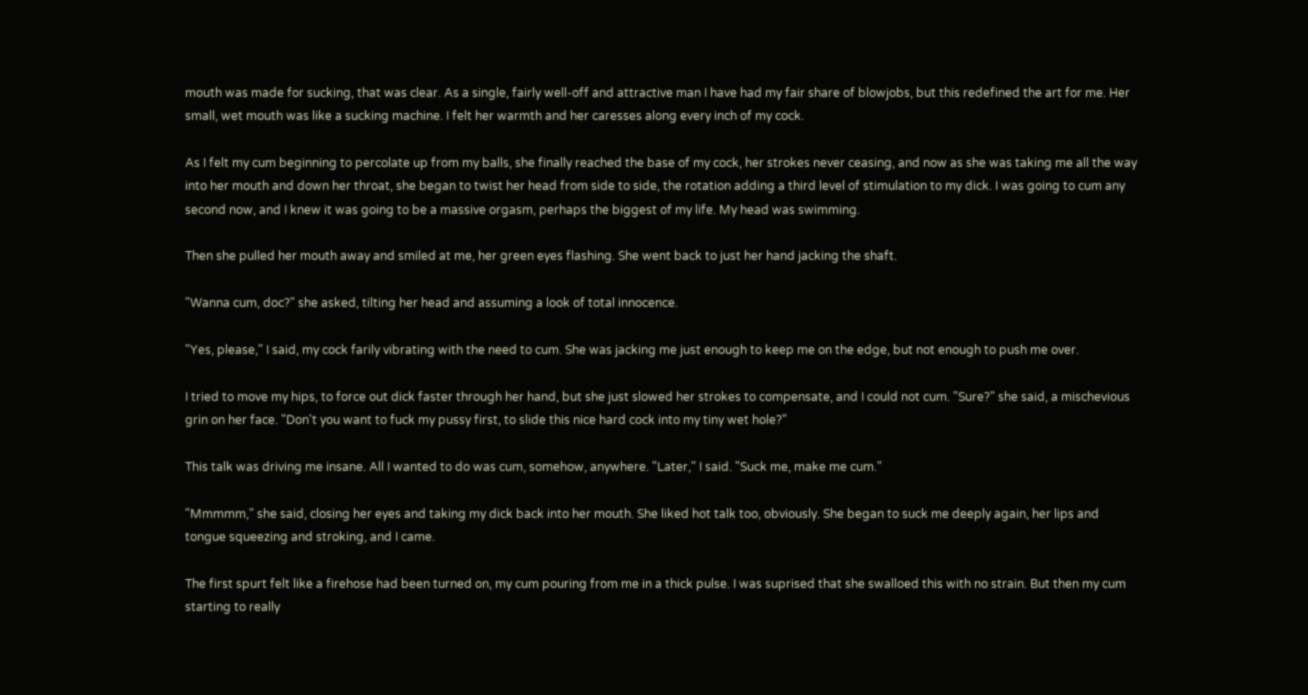mouth was made for sucking, that was clear. As a single, fairly well-off and attractive man I have had my fair share of blowjobs, but this redefined the art for me. Her small, wet mouth was like a sucking machine. I felt her warmth and her caresses along every inch of my cock.

As I felt my cum beginning to percolate up from my balls, she finally reached the base of my cock, her strokes never ceasing, and now as she was taking me all the way into her mouth and down her throat, she began to twist her head from side to side, the rotation adding a third level of stimulation to my dick. I was going to cum any second now, and I knew it was going to be a massive orgasm, perhaps the biggest of my life. My head was swimming.

Then she pulled her mouth away and smiled at me, her green eyes flashing. She went back to just her hand jacking the shaft.

"Wanna cum, doc?" she asked, tilting her head and assuming a look of total innocence.

"Yes, please," I said, my cock farily vibrating with the need to cum. She was jacking me just enough to keep me on the edge, but not enough to push me over.

I tried to move my hips, to force out dick faster through her hand, but she just slowed her strokes to compensate, and I could not cum. "Sure?" she said, a mischevious grin on her face. "Don't you want to fuck my pussy first, to slide this nice hard cock into my tiny wet hole?"

This talk was driving me insane. All I wanted to do was cum, somehow, anywhere. "Later," I said. "Suck me, make me cum."

"Mmmmm," she said, closing her eyes and taking my dick back into her mouth. She liked hot talk too, obviously. She began to suck me deeply again, her lips and tongue squeezing and stroking, and I came.

The first spurt felt like a firehose had been turned on, my cum pouring from me in a thick pulse. I was suprised that she swalloed this with no strain. But then my cum starting to really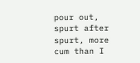pour out, spurt after spurt, more cum than I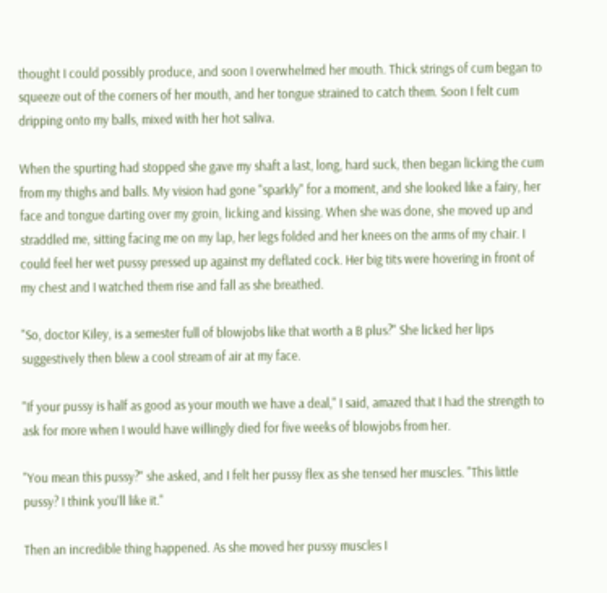thought I could possibly produce, and soon I overwhelmed her mouth. Thick strings of cum began to squeeze out of the corners of her mouth, and her tongue strained to catch them. Soon I felt cum dripping onto my balls, mixed with her hot saliva.

When the spurting had stopped she gave my shaft a last, long, hard suck, then began licking the cum from my thighs and balls. My vision had gone "sparkly" for a moment, and she looked like a fairy, her face and tongue darting over my groin, licking and kissing. When she was done, she moved up and straddled me, sitting facing me on my lap, her legs folded and her knees on the arms of my chair. I could feel her wet pussy pressed up against my deflated cock. Her big tits were hovering in front of my chest and I watched them rise and fall as she breathed.

"So, doctor Kiley, is a semester full of blowjobs like that worth a B plus?" She licked her lips suggestively then blew a cool stream of air at my face.

"If your pussy is half as good as your mouth we have a deal," I said, amazed that I had the strength to ask for more when I would have willingly died for five weeks of blowjobs from her.

"You mean this pussy?" she asked, and I felt her pussy flex as she tensed her muscles. "This little pussy? I think you'll like it."

Then an incredible thing happened. As she moved her pussy muscles I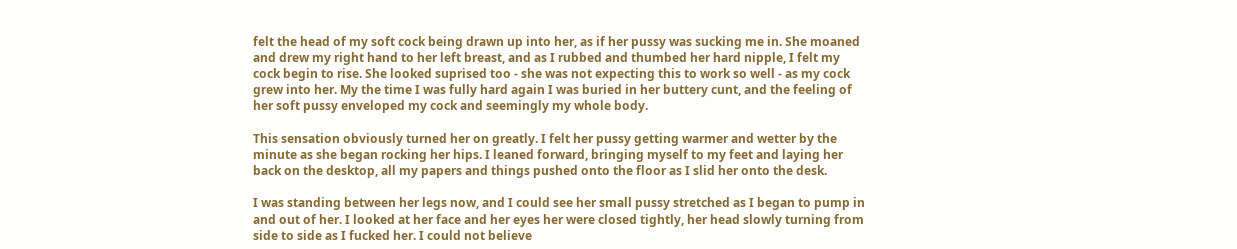felt the head of my soft cock being drawn up into her, as if her pussy was sucking me in. She moaned and drew my right hand to her left breast, and as I rubbed and thumbed her hard nipple, I felt my cock begin to rise. She looked suprised too - she was not expecting this to work so well - as my cock grew into her. My the time I was fully hard again I was buried in her buttery cunt, and the feeling of her soft pussy enveloped my cock and seemingly my whole body.

This sensation obviously turned her on greatly. I felt her pussy getting warmer and wetter by the minute as she began rocking her hips. I leaned forward, bringing myself to my feet and laying her back on the desktop, all my papers and things pushed onto the floor as I slid her onto the desk.

I was standing between her legs now, and I could see her small pussy stretched as I began to pump in and out of her. I looked at her face and her eyes her were closed tightly, her head slowly turning from side to side as I fucked her. I could not believe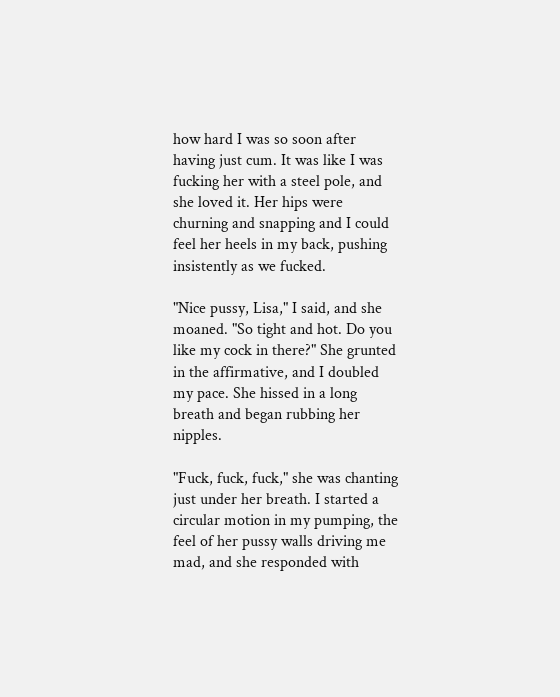how hard I was so soon after having just cum. It was like I was fucking her with a steel pole, and she loved it. Her hips were churning and snapping and I could feel her heels in my back, pushing insistently as we fucked.

"Nice pussy, Lisa," I said, and she moaned. "So tight and hot. Do you like my cock in there?" She grunted in the affirmative, and I doubled my pace. She hissed in a long breath and began rubbing her nipples.

"Fuck, fuck, fuck," she was chanting just under her breath. I started a circular motion in my pumping, the feel of her pussy walls driving me mad, and she responded with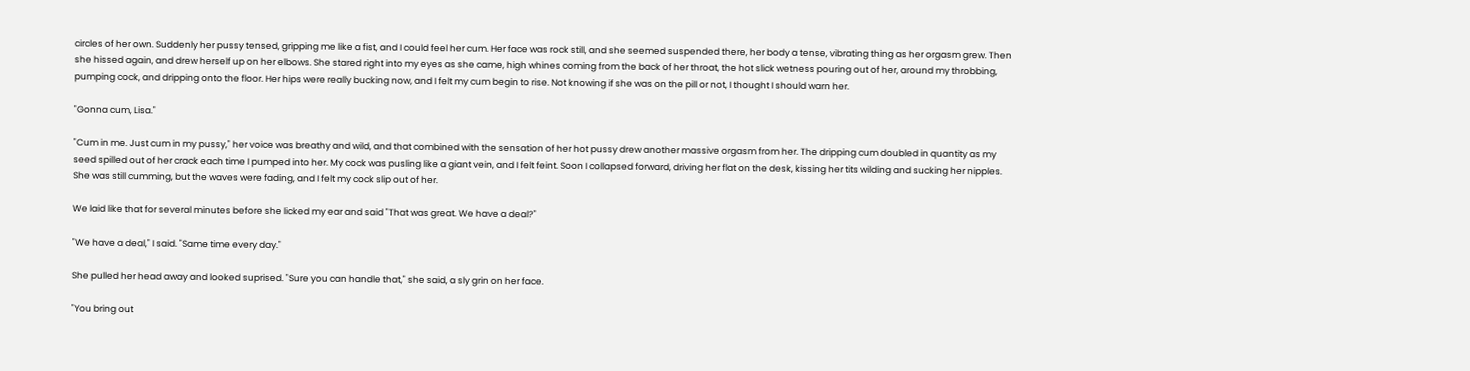circles of her own. Suddenly her pussy tensed, gripping me like a fist, and I could feel her cum. Her face was rock still, and she seemed suspended there, her body a tense, vibrating thing as her orgasm grew. Then she hissed again, and drew herself up on her elbows. She stared right into my eyes as she came, high whines coming from the back of her throat, the hot slick wetness pouring out of her, around my throbbing, pumping cock, and dripping onto the floor. Her hips were really bucking now, and I felt my cum begin to rise. Not knowing if she was on the pill or not, I thought I should warn her.

"Gonna cum, Lisa."

"Cum in me. Just cum in my pussy," her voice was breathy and wild, and that combined with the sensation of her hot pussy drew another massive orgasm from her. The dripping cum doubled in quantity as my seed spilled out of her crack each time I pumped into her. My cock was pusling like a giant vein, and I felt feint. Soon I collapsed forward, driving her flat on the desk, kissing her tits wilding and sucking her nipples. She was still cumming, but the waves were fading, and I felt my cock slip out of her.

We laid like that for several minutes before she licked my ear and said "That was great. We have a deal?"

"We have a deal," I said. "Same time every day."

She pulled her head away and looked suprised. "Sure you can handle that," she said, a sly grin on her face.

"You bring out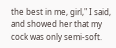the best in me, girl," I said, and showed her that my cock was only semi-soft.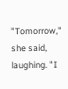"Tomorrow," she said, laughing. "I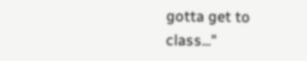gotta get to class..."